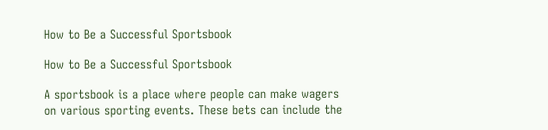How to Be a Successful Sportsbook

How to Be a Successful Sportsbook

A sportsbook is a place where people can make wagers on various sporting events. These bets can include the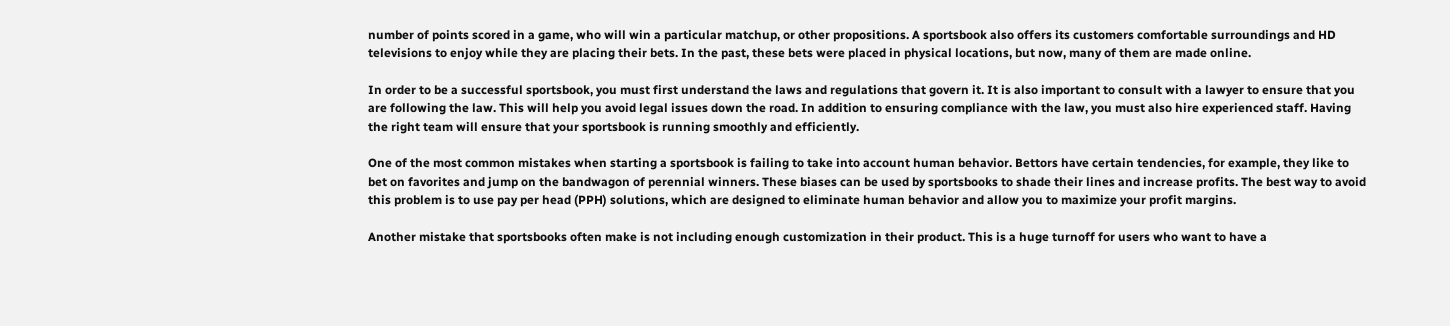number of points scored in a game, who will win a particular matchup, or other propositions. A sportsbook also offers its customers comfortable surroundings and HD televisions to enjoy while they are placing their bets. In the past, these bets were placed in physical locations, but now, many of them are made online.

In order to be a successful sportsbook, you must first understand the laws and regulations that govern it. It is also important to consult with a lawyer to ensure that you are following the law. This will help you avoid legal issues down the road. In addition to ensuring compliance with the law, you must also hire experienced staff. Having the right team will ensure that your sportsbook is running smoothly and efficiently.

One of the most common mistakes when starting a sportsbook is failing to take into account human behavior. Bettors have certain tendencies, for example, they like to bet on favorites and jump on the bandwagon of perennial winners. These biases can be used by sportsbooks to shade their lines and increase profits. The best way to avoid this problem is to use pay per head (PPH) solutions, which are designed to eliminate human behavior and allow you to maximize your profit margins.

Another mistake that sportsbooks often make is not including enough customization in their product. This is a huge turnoff for users who want to have a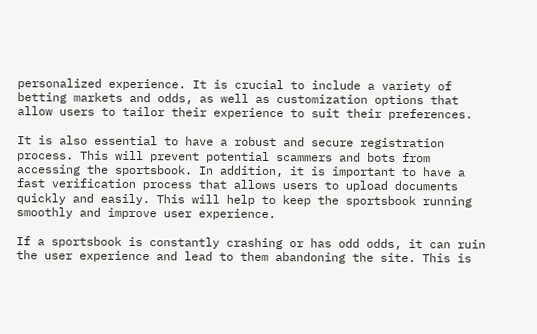personalized experience. It is crucial to include a variety of betting markets and odds, as well as customization options that allow users to tailor their experience to suit their preferences.

It is also essential to have a robust and secure registration process. This will prevent potential scammers and bots from accessing the sportsbook. In addition, it is important to have a fast verification process that allows users to upload documents quickly and easily. This will help to keep the sportsbook running smoothly and improve user experience.

If a sportsbook is constantly crashing or has odd odds, it can ruin the user experience and lead to them abandoning the site. This is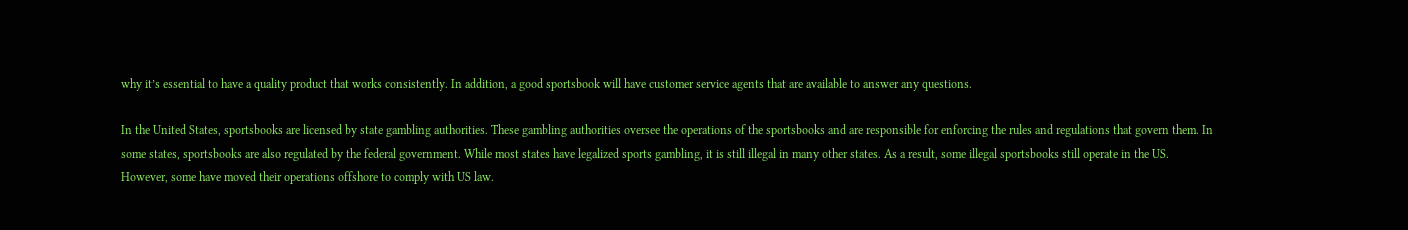why it’s essential to have a quality product that works consistently. In addition, a good sportsbook will have customer service agents that are available to answer any questions.

In the United States, sportsbooks are licensed by state gambling authorities. These gambling authorities oversee the operations of the sportsbooks and are responsible for enforcing the rules and regulations that govern them. In some states, sportsbooks are also regulated by the federal government. While most states have legalized sports gambling, it is still illegal in many other states. As a result, some illegal sportsbooks still operate in the US. However, some have moved their operations offshore to comply with US law.